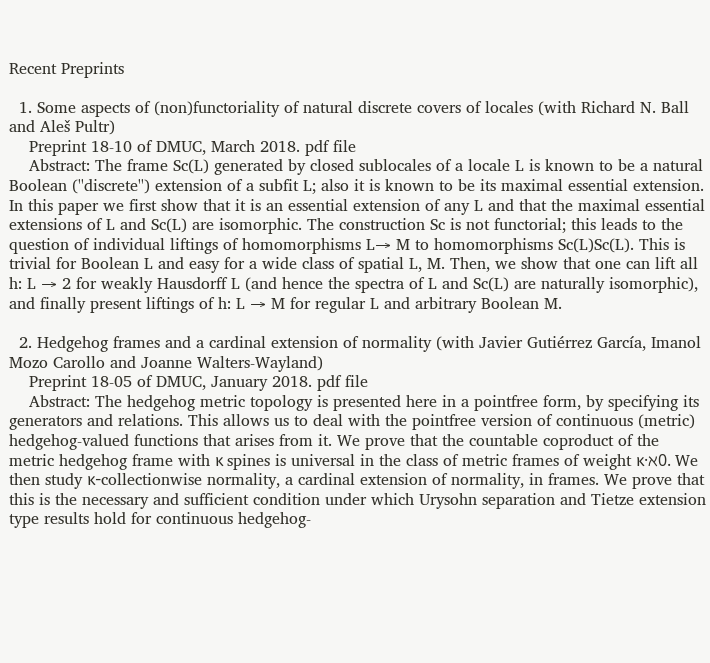Recent Preprints

  1. Some aspects of (non)functoriality of natural discrete covers of locales (with Richard N. Ball and Aleš Pultr)
    Preprint 18-10 of DMUC, March 2018. pdf file
    Abstract: The frame Sc(L) generated by closed sublocales of a locale L is known to be a natural Boolean (''discrete'') extension of a subfit L; also it is known to be its maximal essential extension. In this paper we first show that it is an essential extension of any L and that the maximal essential extensions of L and Sc(L) are isomorphic. The construction Sc is not functorial; this leads to the question of individual liftings of homomorphisms L→ M to homomorphisms Sc(L)Sc(L). This is trivial for Boolean L and easy for a wide class of spatial L, M. Then, we show that one can lift all h: L → 2 for weakly Hausdorff L (and hence the spectra of L and Sc(L) are naturally isomorphic), and finally present liftings of h: L → M for regular L and arbitrary Boolean M.

  2. Hedgehog frames and a cardinal extension of normality (with Javier Gutiérrez García, Imanol Mozo Carollo and Joanne Walters-Wayland)
    Preprint 18-05 of DMUC, January 2018. pdf file
    Abstract: The hedgehog metric topology is presented here in a pointfree form, by specifying its generators and relations. This allows us to deal with the pointfree version of continuous (metric) hedgehog-valued functions that arises from it. We prove that the countable coproduct of the metric hedgehog frame with κ spines is universal in the class of metric frames of weight κ·ℵ0. We then study κ-collectionwise normality, a cardinal extension of normality, in frames. We prove that this is the necessary and sufficient condition under which Urysohn separation and Tietze extension type results hold for continuous hedgehog-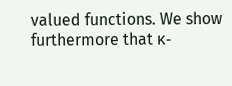valued functions. We show furthermore that κ-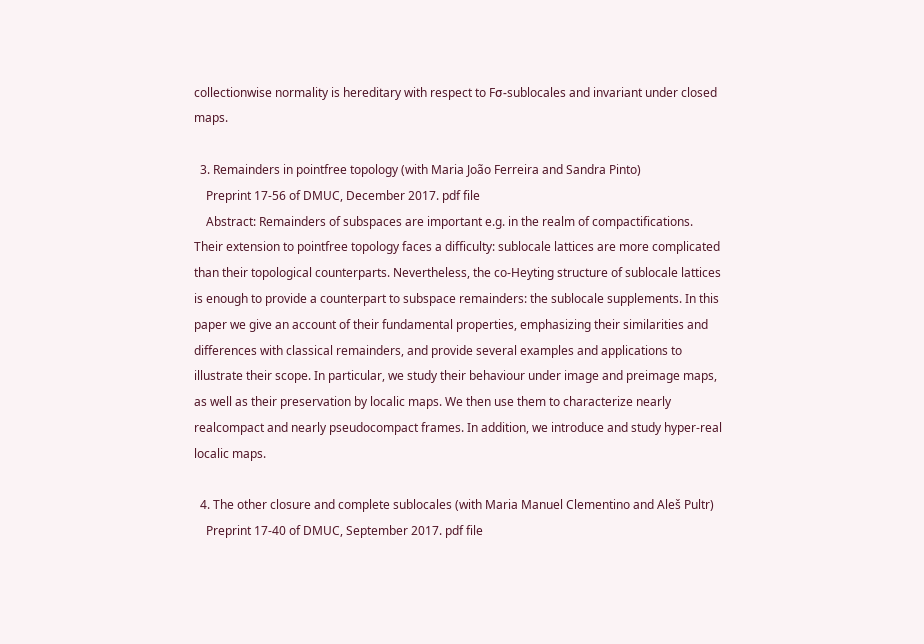collectionwise normality is hereditary with respect to Fσ-sublocales and invariant under closed maps.

  3. Remainders in pointfree topology (with Maria João Ferreira and Sandra Pinto)
    Preprint 17-56 of DMUC, December 2017. pdf file
    Abstract: Remainders of subspaces are important e.g. in the realm of compactifications. Their extension to pointfree topology faces a difficulty: sublocale lattices are more complicated than their topological counterparts. Nevertheless, the co-Heyting structure of sublocale lattices is enough to provide a counterpart to subspace remainders: the sublocale supplements. In this paper we give an account of their fundamental properties, emphasizing their similarities and differences with classical remainders, and provide several examples and applications to illustrate their scope. In particular, we study their behaviour under image and preimage maps, as well as their preservation by localic maps. We then use them to characterize nearly realcompact and nearly pseudocompact frames. In addition, we introduce and study hyper-real localic maps.

  4. The other closure and complete sublocales (with Maria Manuel Clementino and Aleš Pultr)
    Preprint 17-40 of DMUC, September 2017. pdf file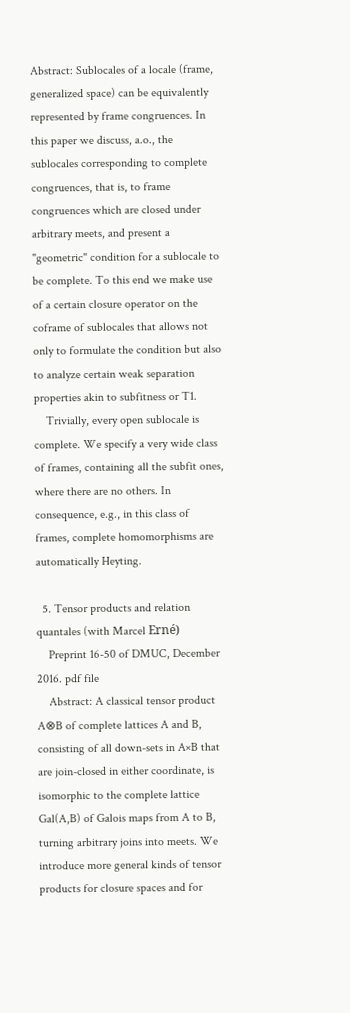Abstract: Sublocales of a locale (frame, generalized space) can be equivalently represented by frame congruences. In this paper we discuss, a.o., the sublocales corresponding to complete congruences, that is, to frame congruences which are closed under arbitrary meets, and present a "geometric" condition for a sublocale to be complete. To this end we make use of a certain closure operator on the coframe of sublocales that allows not only to formulate the condition but also to analyze certain weak separation properties akin to subfitness or T1.
    Trivially, every open sublocale is complete. We specify a very wide class of frames, containing all the subfit ones, where there are no others. In consequence, e.g., in this class of frames, complete homomorphisms are automatically Heyting.

  5. Tensor products and relation quantales (with Marcel Erné)
    Preprint 16-50 of DMUC, December 2016. pdf file
    Abstract: A classical tensor product A⊗B of complete lattices A and B, consisting of all down-sets in A×B that are join-closed in either coordinate, is isomorphic to the complete lattice Gal(A,B) of Galois maps from A to B, turning arbitrary joins into meets. We introduce more general kinds of tensor products for closure spaces and for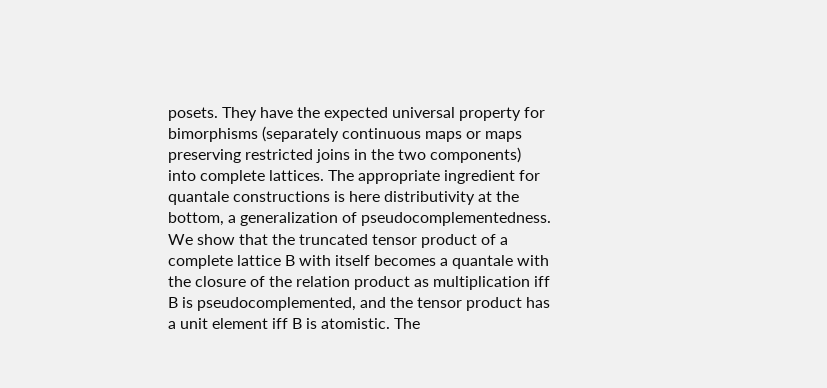posets. They have the expected universal property for bimorphisms (separately continuous maps or maps preserving restricted joins in the two components) into complete lattices. The appropriate ingredient for quantale constructions is here distributivity at the bottom, a generalization of pseudocomplementedness. We show that the truncated tensor product of a complete lattice B with itself becomes a quantale with the closure of the relation product as multiplication iff B is pseudocomplemented, and the tensor product has a unit element iff B is atomistic. The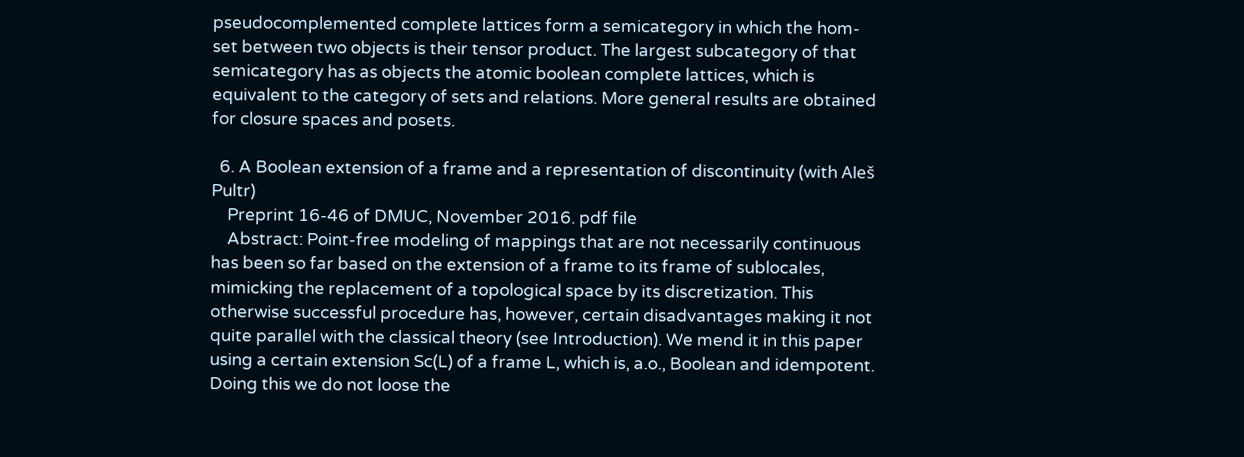pseudocomplemented complete lattices form a semicategory in which the hom-set between two objects is their tensor product. The largest subcategory of that semicategory has as objects the atomic boolean complete lattices, which is equivalent to the category of sets and relations. More general results are obtained for closure spaces and posets.

  6. A Boolean extension of a frame and a representation of discontinuity (with Aleš Pultr)
    Preprint 16-46 of DMUC, November 2016. pdf file
    Abstract: Point-free modeling of mappings that are not necessarily continuous has been so far based on the extension of a frame to its frame of sublocales, mimicking the replacement of a topological space by its discretization. This otherwise successful procedure has, however, certain disadvantages making it not quite parallel with the classical theory (see Introduction). We mend it in this paper using a certain extension Sc(L) of a frame L, which is, a.o., Boolean and idempotent. Doing this we do not loose the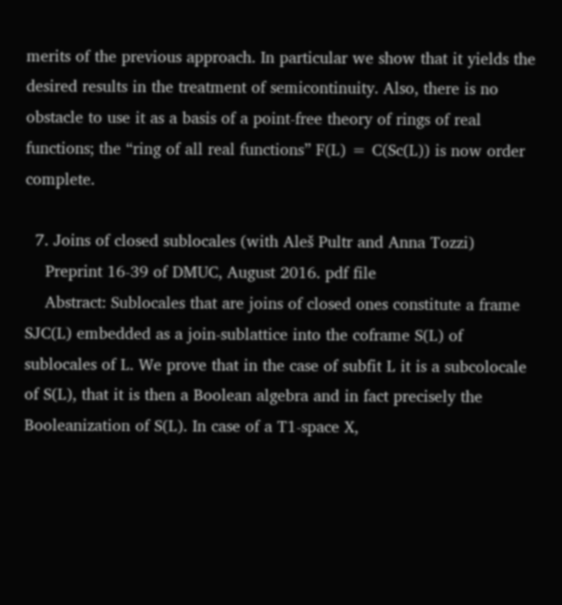merits of the previous approach. In particular we show that it yields the desired results in the treatment of semicontinuity. Also, there is no obstacle to use it as a basis of a point-free theory of rings of real functions; the “ring of all real functions” F(L) = C(Sc(L)) is now order complete.

  7. Joins of closed sublocales (with Aleš Pultr and Anna Tozzi)
    Preprint 16-39 of DMUC, August 2016. pdf file
    Abstract: Sublocales that are joins of closed ones constitute a frame SJC(L) embedded as a join-sublattice into the coframe S(L) of sublocales of L. We prove that in the case of subfit L it is a subcolocale of S(L), that it is then a Boolean algebra and in fact precisely the Booleanization of S(L). In case of a T1-space X,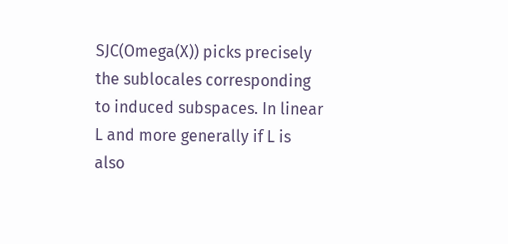SJC(Omega(X)) picks precisely the sublocales corresponding to induced subspaces. In linear L and more generally if L is also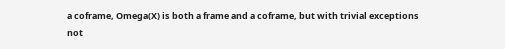a coframe, Omega(X) is both a frame and a coframe, but with trivial exceptions not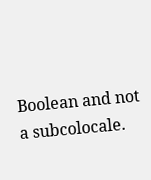Boolean and not a subcolocale.